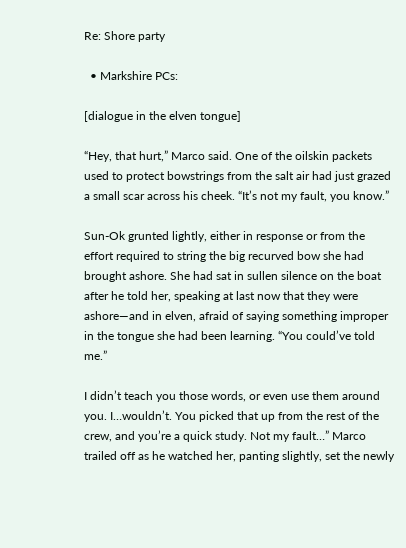Re: Shore party

  • Markshire PCs:

[dialogue in the elven tongue]

“Hey, that hurt,” Marco said. One of the oilskin packets used to protect bowstrings from the salt air had just grazed a small scar across his cheek. “It’s not my fault, you know.”

Sun-Ok grunted lightly, either in response or from the effort required to string the big recurved bow she had brought ashore. She had sat in sullen silence on the boat after he told her, speaking at last now that they were ashore—and in elven, afraid of saying something improper in the tongue she had been learning. “You could’ve told me.”

I didn’t teach you those words, or even use them around you. I…wouldn’t. You picked that up from the rest of the crew, and you’re a quick study. Not my fault…” Marco trailed off as he watched her, panting slightly, set the newly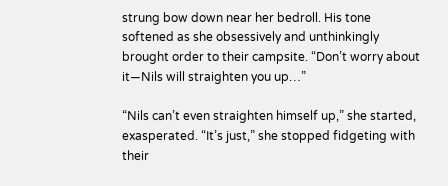strung bow down near her bedroll. His tone softened as she obsessively and unthinkingly brought order to their campsite. “Don’t worry about it—Nils will straighten you up…”

“Nils can’t even straighten himself up,” she started, exasperated. “It’s just,” she stopped fidgeting with their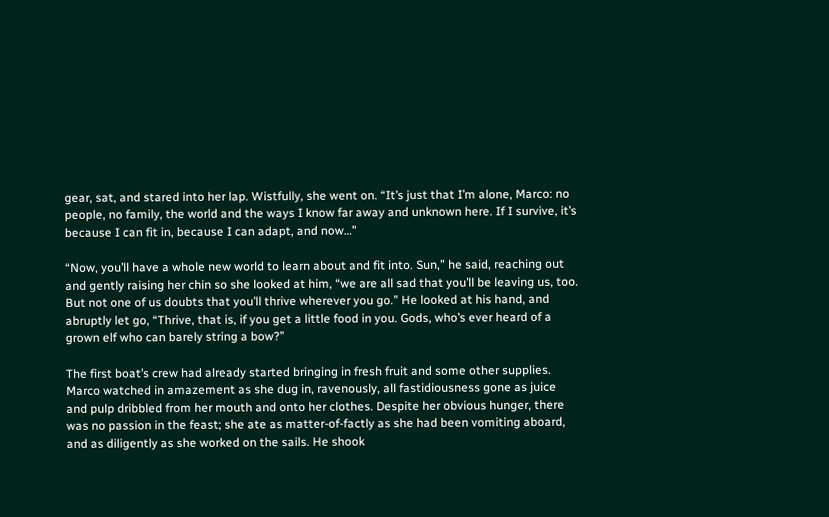gear, sat, and stared into her lap. Wistfully, she went on. “It’s just that I’m alone, Marco: no people, no family, the world and the ways I know far away and unknown here. If I survive, it’s because I can fit in, because I can adapt, and now…”

“Now, you’ll have a whole new world to learn about and fit into. Sun,” he said, reaching out and gently raising her chin so she looked at him, “we are all sad that you’ll be leaving us, too. But not one of us doubts that you’ll thrive wherever you go.” He looked at his hand, and abruptly let go, “Thrive, that is, if you get a little food in you. Gods, who’s ever heard of a grown elf who can barely string a bow?”

The first boat’s crew had already started bringing in fresh fruit and some other supplies. Marco watched in amazement as she dug in, ravenously, all fastidiousness gone as juice and pulp dribbled from her mouth and onto her clothes. Despite her obvious hunger, there was no passion in the feast; she ate as matter-of-factly as she had been vomiting aboard, and as diligently as she worked on the sails. He shook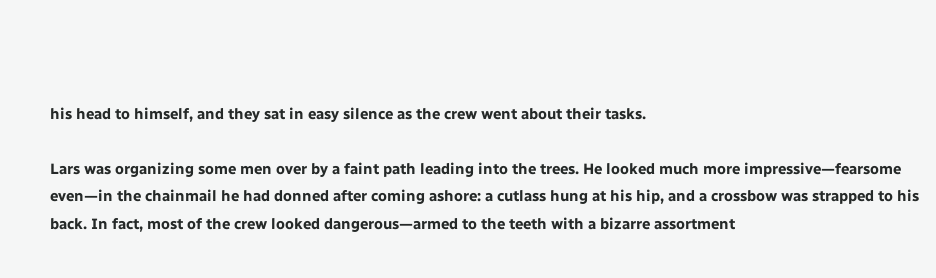his head to himself, and they sat in easy silence as the crew went about their tasks.

Lars was organizing some men over by a faint path leading into the trees. He looked much more impressive—fearsome even—in the chainmail he had donned after coming ashore: a cutlass hung at his hip, and a crossbow was strapped to his back. In fact, most of the crew looked dangerous—armed to the teeth with a bizarre assortment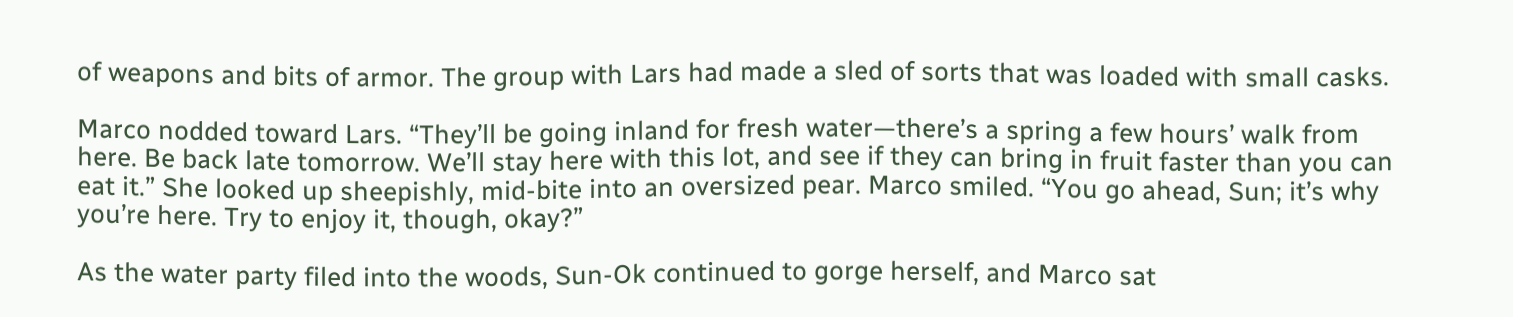of weapons and bits of armor. The group with Lars had made a sled of sorts that was loaded with small casks.

Marco nodded toward Lars. “They’ll be going inland for fresh water—there’s a spring a few hours’ walk from here. Be back late tomorrow. We’ll stay here with this lot, and see if they can bring in fruit faster than you can eat it.” She looked up sheepishly, mid-bite into an oversized pear. Marco smiled. “You go ahead, Sun; it’s why you’re here. Try to enjoy it, though, okay?”

As the water party filed into the woods, Sun-Ok continued to gorge herself, and Marco sat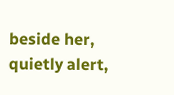beside her, quietly alert,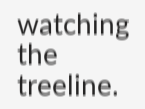watching the treeline.